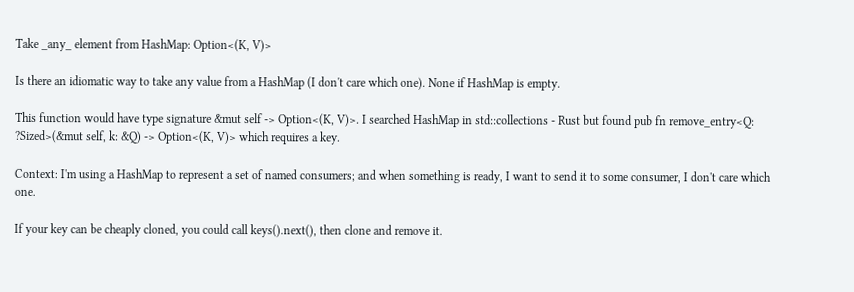Take _any_ element from HashMap: Option<(K, V)>

Is there an idiomatic way to take any value from a HashMap (I don't care which one). None if HashMap is empty.

This function would have type signature &mut self -> Option<(K, V)>. I searched HashMap in std::collections - Rust but found pub fn remove_entry<Q: ?Sized>(&mut self, k: &Q) -> Option<(K, V)> which requires a key.

Context: I'm using a HashMap to represent a set of named consumers; and when something is ready, I want to send it to some consumer, I don't care which one.

If your key can be cheaply cloned, you could call keys().next(), then clone and remove it.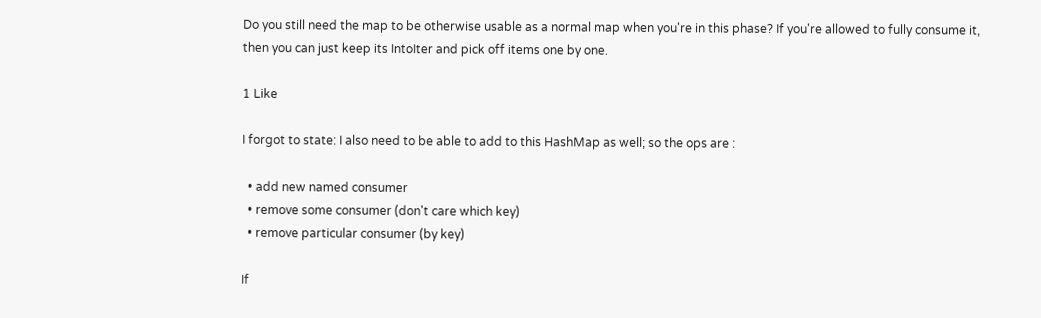Do you still need the map to be otherwise usable as a normal map when you're in this phase? If you're allowed to fully consume it, then you can just keep its IntoIter and pick off items one by one.

1 Like

I forgot to state: I also need to be able to add to this HashMap as well; so the ops are :

  • add new named consumer
  • remove some consumer (don't care which key)
  • remove particular consumer (by key)

If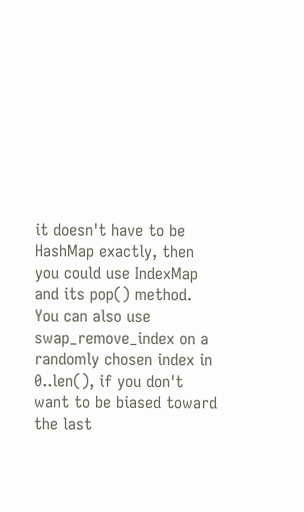it doesn't have to be HashMap exactly, then you could use IndexMap and its pop() method. You can also use swap_remove_index on a randomly chosen index in 0..len(), if you don't want to be biased toward the last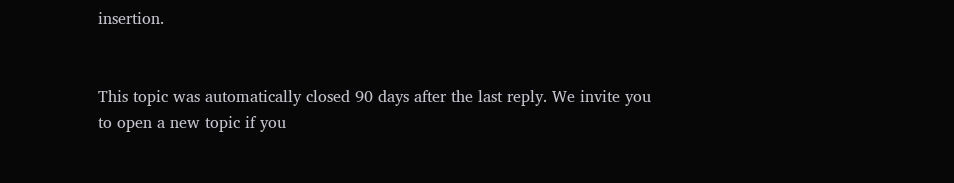insertion.


This topic was automatically closed 90 days after the last reply. We invite you to open a new topic if you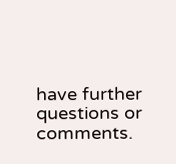have further questions or comments.